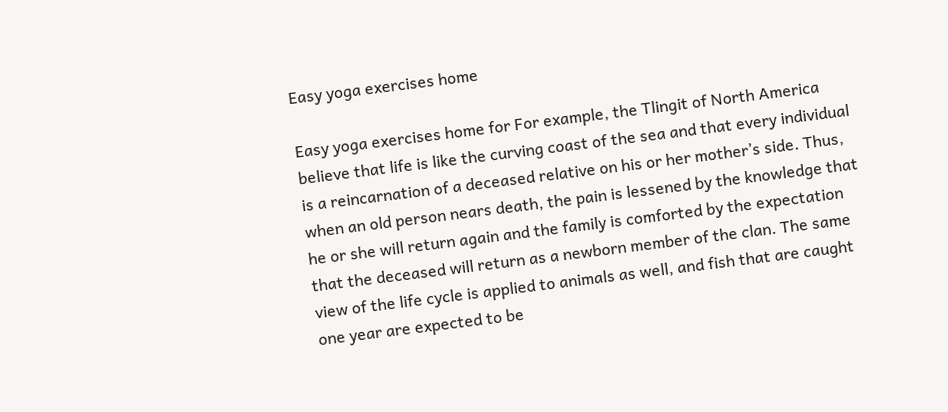Easy yoga exercises home

Easy yoga exercises home for For example, the Tlingit of North America believe that life is like the curving coast of the sea and that every individual is a reincarnation of a deceased relative on his or her mother’s side. Thus, when an old person nears death, the pain is lessened by the knowledge that he or she will return again and the family is comforted by the expectation that the deceased will return as a newborn member of the clan. The same view of the life cycle is applied to animals as well, and fish that are caught one year are expected to be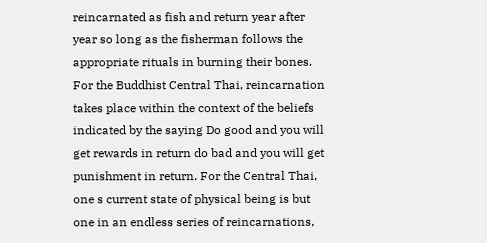reincarnated as fish and return year after year so long as the fisherman follows the appropriate rituals in burning their bones. For the Buddhist Central Thai, reincarnation takes place within the context of the beliefs indicated by the saying Do good and you will get rewards in return do bad and you will get punishment in return. For the Central Thai, one s current state of physical being is but one in an endless series of reincarnations,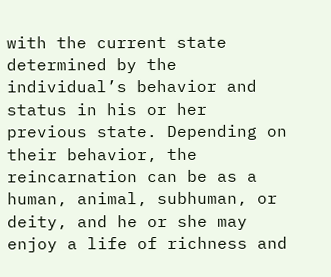with the current state determined by the individual’s behavior and status in his or her previous state. Depending on their behavior, the reincarnation can be as a human, animal, subhuman, or deity, and he or she may enjoy a life of richness and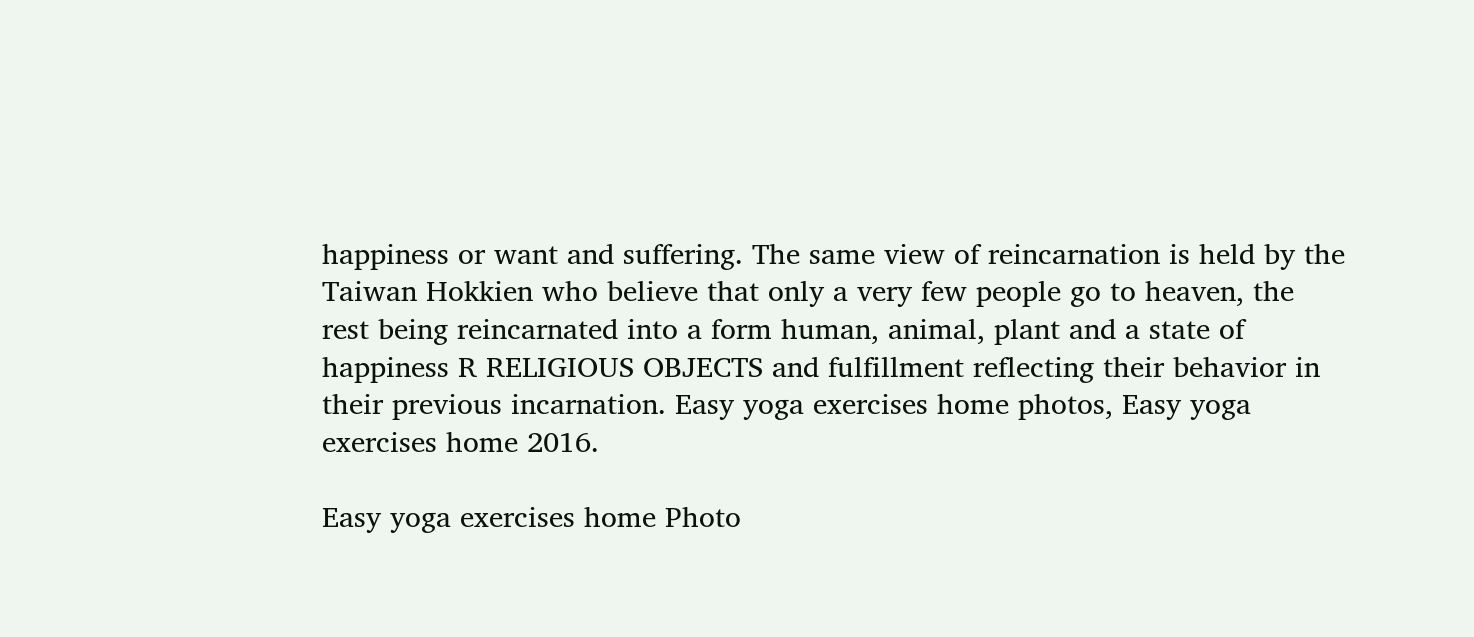happiness or want and suffering. The same view of reincarnation is held by the Taiwan Hokkien who believe that only a very few people go to heaven, the rest being reincarnated into a form human, animal, plant and a state of happiness R RELIGIOUS OBJECTS and fulfillment reflecting their behavior in their previous incarnation. Easy yoga exercises home photos, Easy yoga exercises home 2016.

Easy yoga exercises home Photo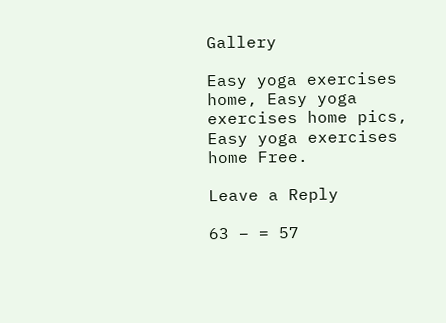Gallery

Easy yoga exercises home, Easy yoga exercises home pics, Easy yoga exercises home Free.

Leave a Reply

63 − = 57